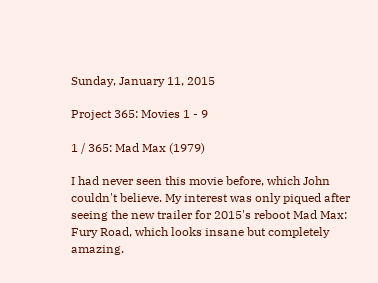Sunday, January 11, 2015

Project 365: Movies 1 - 9

1 / 365: Mad Max (1979)

I had never seen this movie before, which John couldn't believe. My interest was only piqued after seeing the new trailer for 2015's reboot Mad Max: Fury Road, which looks insane but completely amazing.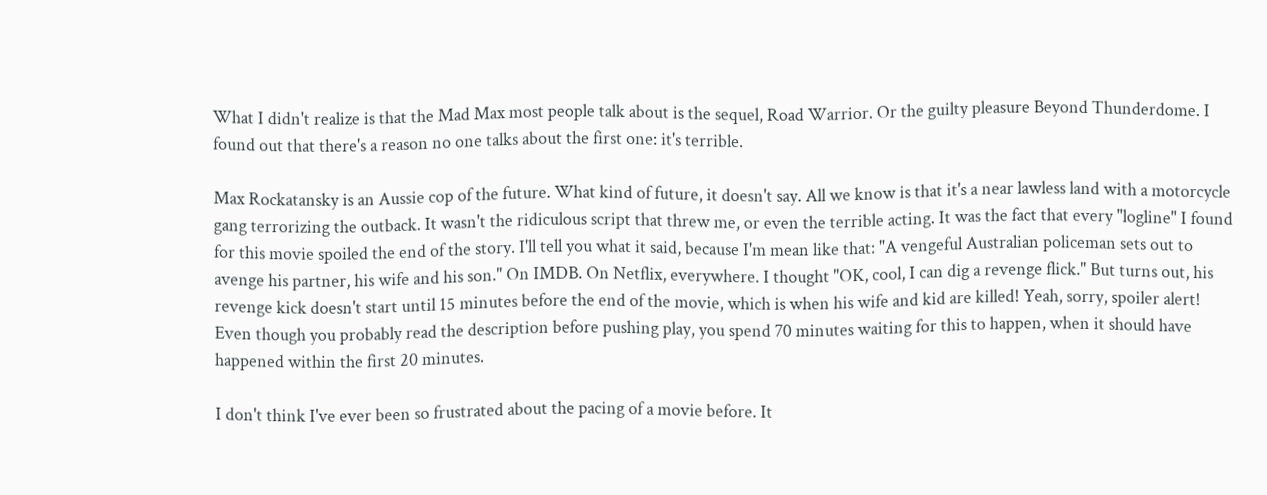What I didn't realize is that the Mad Max most people talk about is the sequel, Road Warrior. Or the guilty pleasure Beyond Thunderdome. I found out that there's a reason no one talks about the first one: it's terrible.

Max Rockatansky is an Aussie cop of the future. What kind of future, it doesn't say. All we know is that it's a near lawless land with a motorcycle gang terrorizing the outback. It wasn't the ridiculous script that threw me, or even the terrible acting. It was the fact that every "logline" I found for this movie spoiled the end of the story. I'll tell you what it said, because I'm mean like that: "A vengeful Australian policeman sets out to avenge his partner, his wife and his son." On IMDB. On Netflix, everywhere. I thought "OK, cool, I can dig a revenge flick." But turns out, his revenge kick doesn't start until 15 minutes before the end of the movie, which is when his wife and kid are killed! Yeah, sorry, spoiler alert! Even though you probably read the description before pushing play, you spend 70 minutes waiting for this to happen, when it should have happened within the first 20 minutes.

I don't think I've ever been so frustrated about the pacing of a movie before. It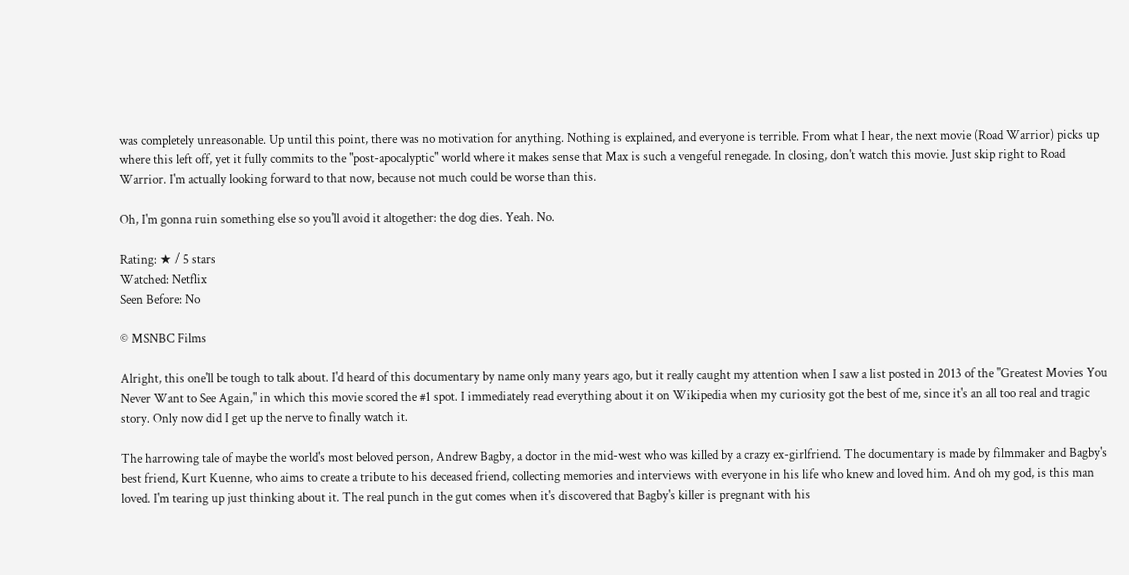was completely unreasonable. Up until this point, there was no motivation for anything. Nothing is explained, and everyone is terrible. From what I hear, the next movie (Road Warrior) picks up where this left off, yet it fully commits to the "post-apocalyptic" world where it makes sense that Max is such a vengeful renegade. In closing, don't watch this movie. Just skip right to Road Warrior. I'm actually looking forward to that now, because not much could be worse than this.

Oh, I'm gonna ruin something else so you'll avoid it altogether: the dog dies. Yeah. No.

Rating: ★ / 5 stars
Watched: Netflix
Seen Before: No

© MSNBC Films

Alright, this one'll be tough to talk about. I'd heard of this documentary by name only many years ago, but it really caught my attention when I saw a list posted in 2013 of the "Greatest Movies You Never Want to See Again," in which this movie scored the #1 spot. I immediately read everything about it on Wikipedia when my curiosity got the best of me, since it's an all too real and tragic story. Only now did I get up the nerve to finally watch it.

The harrowing tale of maybe the world's most beloved person, Andrew Bagby, a doctor in the mid-west who was killed by a crazy ex-girlfriend. The documentary is made by filmmaker and Bagby's best friend, Kurt Kuenne, who aims to create a tribute to his deceased friend, collecting memories and interviews with everyone in his life who knew and loved him. And oh my god, is this man loved. I'm tearing up just thinking about it. The real punch in the gut comes when it's discovered that Bagby's killer is pregnant with his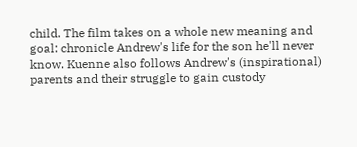child. The film takes on a whole new meaning and goal: chronicle Andrew's life for the son he'll never know. Kuenne also follows Andrew's (inspirational) parents and their struggle to gain custody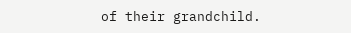of their grandchild.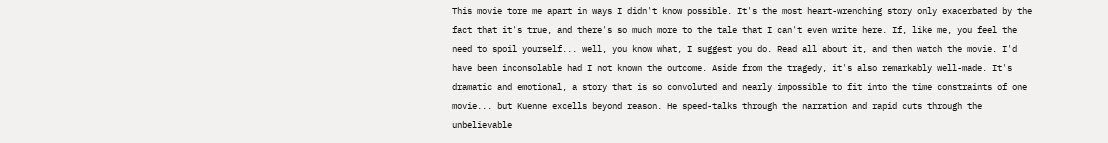This movie tore me apart in ways I didn't know possible. It's the most heart-wrenching story only exacerbated by the fact that it's true, and there's so much more to the tale that I can't even write here. If, like me, you feel the need to spoil yourself... well, you know what, I suggest you do. Read all about it, and then watch the movie. I'd have been inconsolable had I not known the outcome. Aside from the tragedy, it's also remarkably well-made. It's dramatic and emotional, a story that is so convoluted and nearly impossible to fit into the time constraints of one movie... but Kuenne excells beyond reason. He speed-talks through the narration and rapid cuts through the unbelievable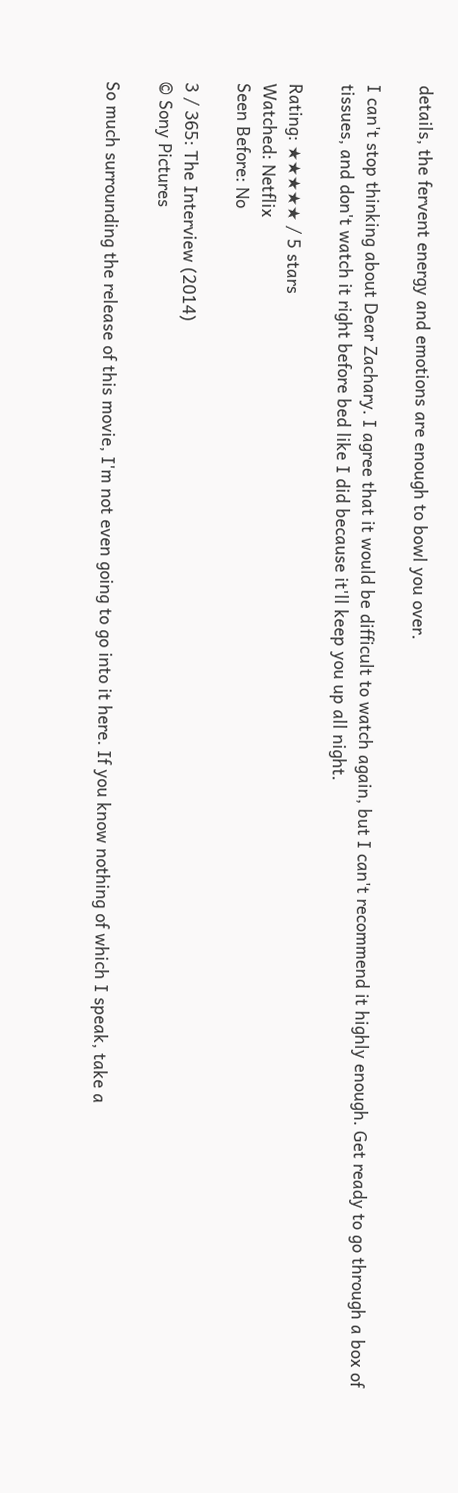details, the fervent energy and emotions are enough to bowl you over.

I can't stop thinking about Dear Zachary. I agree that it would be difficult to watch again, but I can't recommend it highly enough. Get ready to go through a box of tissues, and don't watch it right before bed like I did because it'll keep you up all night.

Rating: ★★★★★ / 5 stars
Watched: Netflix
Seen Before: No

3 / 365: The Interview (2014)
© Sony Pictures

So much surrounding the release of this movie, I'm not even going to go into it here. If you know nothing of which I speak, take a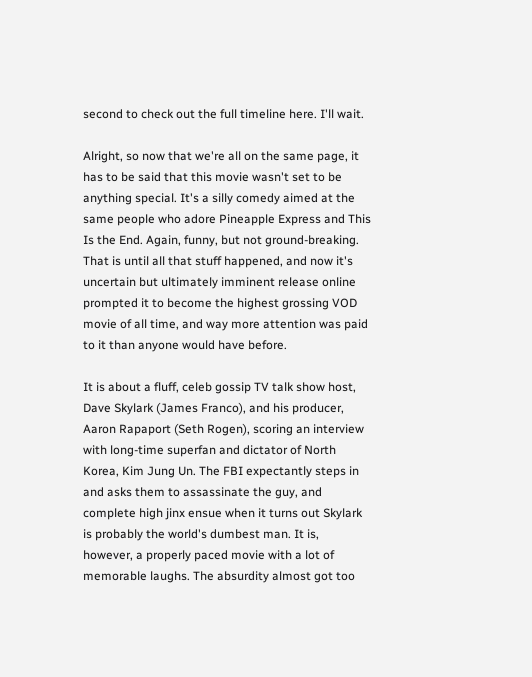second to check out the full timeline here. I'll wait.

Alright, so now that we're all on the same page, it has to be said that this movie wasn't set to be anything special. It's a silly comedy aimed at the same people who adore Pineapple Express and This Is the End. Again, funny, but not ground-breaking. That is until all that stuff happened, and now it's uncertain but ultimately imminent release online prompted it to become the highest grossing VOD movie of all time, and way more attention was paid to it than anyone would have before.

It is about a fluff, celeb gossip TV talk show host, Dave Skylark (James Franco), and his producer, Aaron Rapaport (Seth Rogen), scoring an interview with long-time superfan and dictator of North Korea, Kim Jung Un. The FBI expectantly steps in and asks them to assassinate the guy, and complete high jinx ensue when it turns out Skylark is probably the world's dumbest man. It is, however, a properly paced movie with a lot of memorable laughs. The absurdity almost got too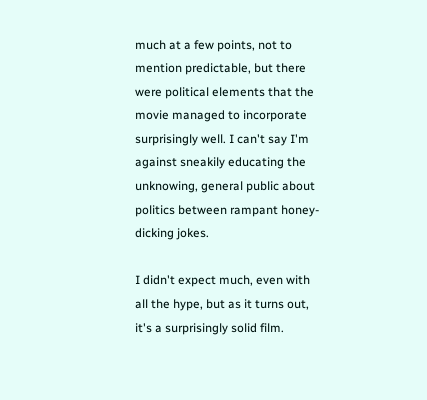much at a few points, not to mention predictable, but there were political elements that the movie managed to incorporate surprisingly well. I can't say I'm against sneakily educating the unknowing, general public about politics between rampant honey-dicking jokes.

I didn't expect much, even with all the hype, but as it turns out, it's a surprisingly solid film.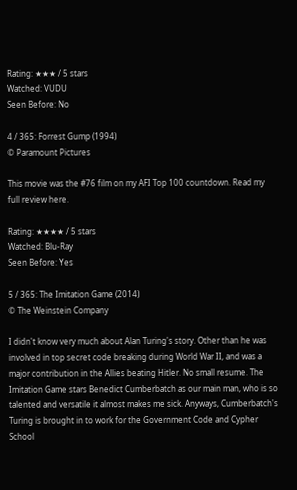Rating: ★★★ / 5 stars
Watched: VUDU
Seen Before: No

4 / 365: Forrest Gump (1994)
© Paramount Pictures

This movie was the #76 film on my AFI Top 100 countdown. Read my full review here.

Rating: ★★★★ / 5 stars
Watched: Blu-Ray
Seen Before: Yes

5 / 365: The Imitation Game (2014)
© The Weinstein Company

I didn't know very much about Alan Turing's story. Other than he was involved in top secret code breaking during World War II, and was a major contribution in the Allies beating Hitler. No small resume. The Imitation Game stars Benedict Cumberbatch as our main man, who is so talented and versatile it almost makes me sick. Anyways, Cumberbatch's Turing is brought in to work for the Government Code and Cypher School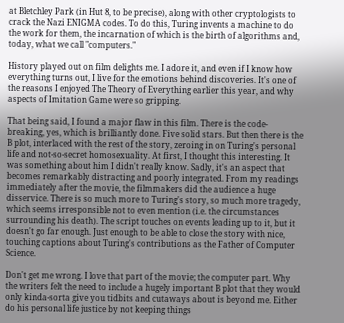at Bletchley Park (in Hut 8, to be precise), along with other cryptologists to crack the Nazi ENIGMA codes. To do this, Turing invents a machine to do the work for them, the incarnation of which is the birth of algorithms and, today, what we call "computers."

History played out on film delights me. I adore it, and even if I know how everything turns out, I live for the emotions behind discoveries. It's one of the reasons I enjoyed The Theory of Everything earlier this year, and why aspects of Imitation Game were so gripping.

That being said, I found a major flaw in this film. There is the code-breaking, yes, which is brilliantly done. Five solid stars. But then there is the B plot, interlaced with the rest of the story, zeroing in on Turing's personal life and not-so-secret homosexuality. At first, I thought this interesting. It was something about him I didn't really know. Sadly, it's an aspect that becomes remarkably distracting and poorly integrated. From my readings immediately after the movie, the filmmakers did the audience a huge disservice. There is so much more to Turing's story, so much more tragedy, which seems irresponsible not to even mention (i.e. the circumstances surrounding his death). The script touches on events leading up to it, but it doesn't go far enough. Just enough to be able to close the story with nice, touching captions about Turing's contributions as the Father of Computer Science.

Don't get me wrong. I love that part of the movie; the computer part. Why the writers felt the need to include a hugely important B plot that they would only kinda-sorta give you tidbits and cutaways about is beyond me. Either do his personal life justice by not keeping things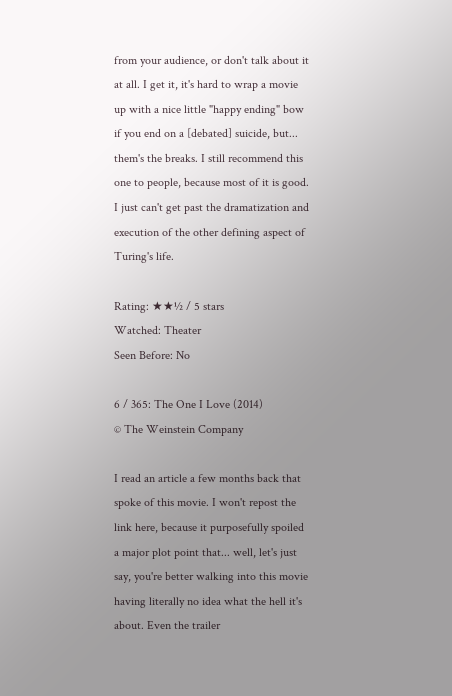from your audience, or don't talk about it at all. I get it, it's hard to wrap a movie up with a nice little "happy ending" bow if you end on a [debated] suicide, but... them's the breaks. I still recommend this one to people, because most of it is good. I just can't get past the dramatization and execution of the other defining aspect of Turing's life.

Rating: ★★½ / 5 stars
Watched: Theater
Seen Before: No

6 / 365: The One I Love (2014)
© The Weinstein Company

I read an article a few months back that spoke of this movie. I won't repost the link here, because it purposefully spoiled a major plot point that... well, let's just say, you're better walking into this movie having literally no idea what the hell it's about. Even the trailer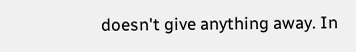doesn't give anything away. In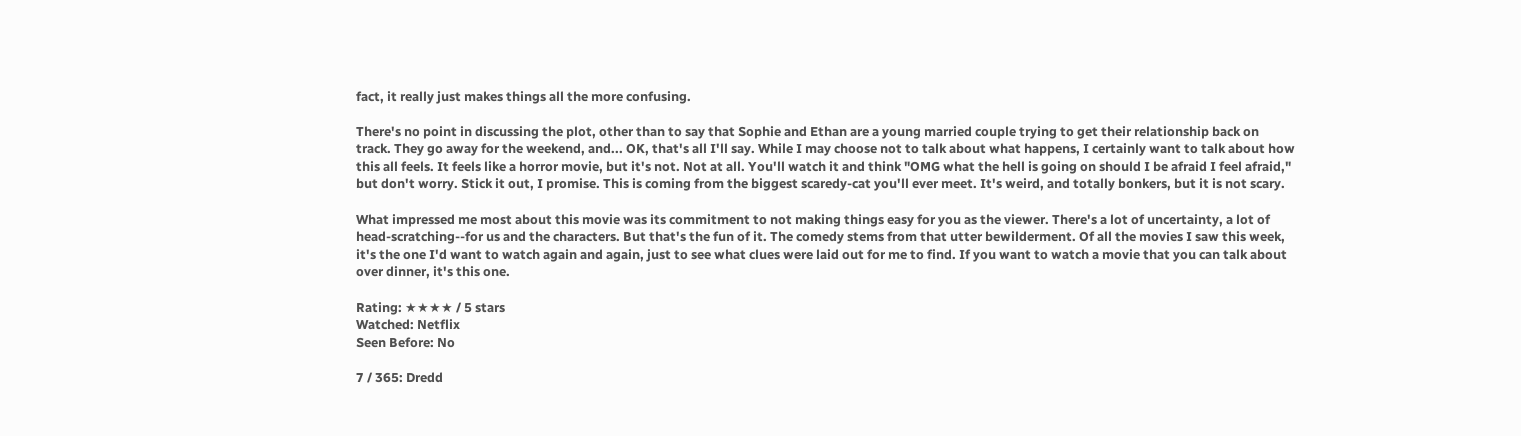fact, it really just makes things all the more confusing.

There's no point in discussing the plot, other than to say that Sophie and Ethan are a young married couple trying to get their relationship back on track. They go away for the weekend, and... OK, that's all I'll say. While I may choose not to talk about what happens, I certainly want to talk about how this all feels. It feels like a horror movie, but it's not. Not at all. You'll watch it and think "OMG what the hell is going on should I be afraid I feel afraid," but don't worry. Stick it out, I promise. This is coming from the biggest scaredy-cat you'll ever meet. It's weird, and totally bonkers, but it is not scary.

What impressed me most about this movie was its commitment to not making things easy for you as the viewer. There's a lot of uncertainty, a lot of head-scratching--for us and the characters. But that's the fun of it. The comedy stems from that utter bewilderment. Of all the movies I saw this week, it's the one I'd want to watch again and again, just to see what clues were laid out for me to find. If you want to watch a movie that you can talk about over dinner, it's this one.

Rating: ★★★★ / 5 stars
Watched: Netflix
Seen Before: No

7 / 365: Dredd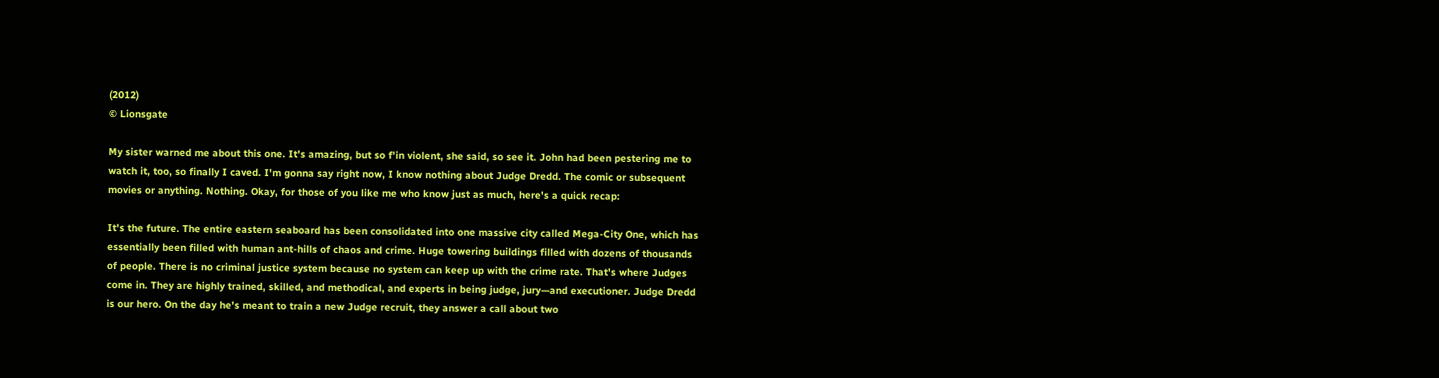(2012)
© Lionsgate

My sister warned me about this one. It's amazing, but so f'in violent, she said, so see it. John had been pestering me to watch it, too, so finally I caved. I'm gonna say right now, I know nothing about Judge Dredd. The comic or subsequent movies or anything. Nothing. Okay, for those of you like me who know just as much, here's a quick recap:

It's the future. The entire eastern seaboard has been consolidated into one massive city called Mega-City One, which has essentially been filled with human ant-hills of chaos and crime. Huge towering buildings filled with dozens of thousands of people. There is no criminal justice system because no system can keep up with the crime rate. That's where Judges come in. They are highly trained, skilled, and methodical, and experts in being judge, jury—and executioner. Judge Dredd is our hero. On the day he's meant to train a new Judge recruit, they answer a call about two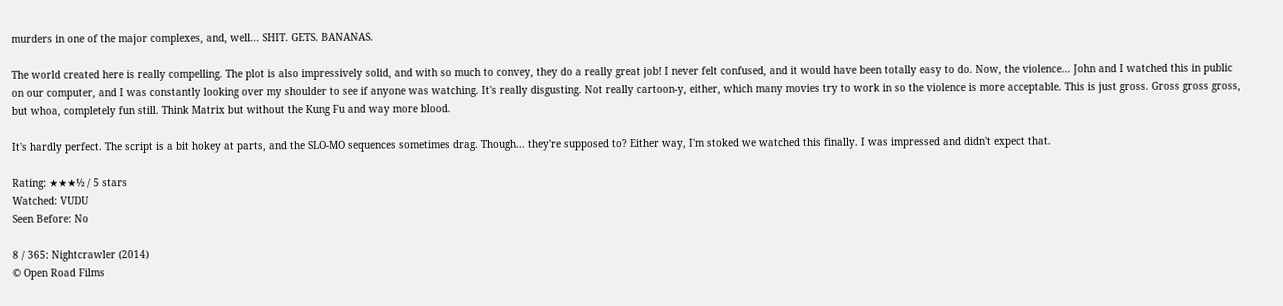murders in one of the major complexes, and, well... SHIT. GETS. BANANAS.

The world created here is really compelling. The plot is also impressively solid, and with so much to convey, they do a really great job! I never felt confused, and it would have been totally easy to do. Now, the violence... John and I watched this in public on our computer, and I was constantly looking over my shoulder to see if anyone was watching. It's really disgusting. Not really cartoon-y, either, which many movies try to work in so the violence is more acceptable. This is just gross. Gross gross gross, but whoa, completely fun still. Think Matrix but without the Kung Fu and way more blood.

It's hardly perfect. The script is a bit hokey at parts, and the SLO-MO sequences sometimes drag. Though... they're supposed to? Either way, I'm stoked we watched this finally. I was impressed and didn't expect that.

Rating: ★★★½ / 5 stars
Watched: VUDU
Seen Before: No

8 / 365: Nightcrawler (2014)
© Open Road Films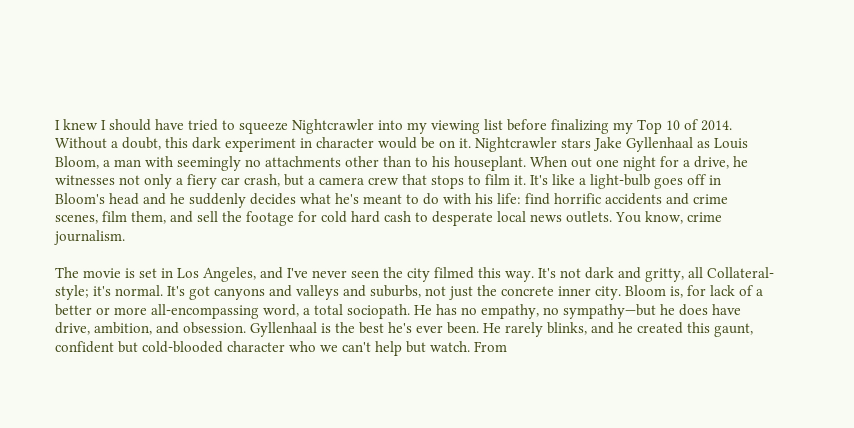I knew I should have tried to squeeze Nightcrawler into my viewing list before finalizing my Top 10 of 2014. Without a doubt, this dark experiment in character would be on it. Nightcrawler stars Jake Gyllenhaal as Louis Bloom, a man with seemingly no attachments other than to his houseplant. When out one night for a drive, he witnesses not only a fiery car crash, but a camera crew that stops to film it. It's like a light-bulb goes off in Bloom's head and he suddenly decides what he's meant to do with his life: find horrific accidents and crime scenes, film them, and sell the footage for cold hard cash to desperate local news outlets. You know, crime journalism.

The movie is set in Los Angeles, and I've never seen the city filmed this way. It's not dark and gritty, all Collateral-style; it's normal. It's got canyons and valleys and suburbs, not just the concrete inner city. Bloom is, for lack of a better or more all-encompassing word, a total sociopath. He has no empathy, no sympathy—but he does have drive, ambition, and obsession. Gyllenhaal is the best he's ever been. He rarely blinks, and he created this gaunt, confident but cold-blooded character who we can't help but watch. From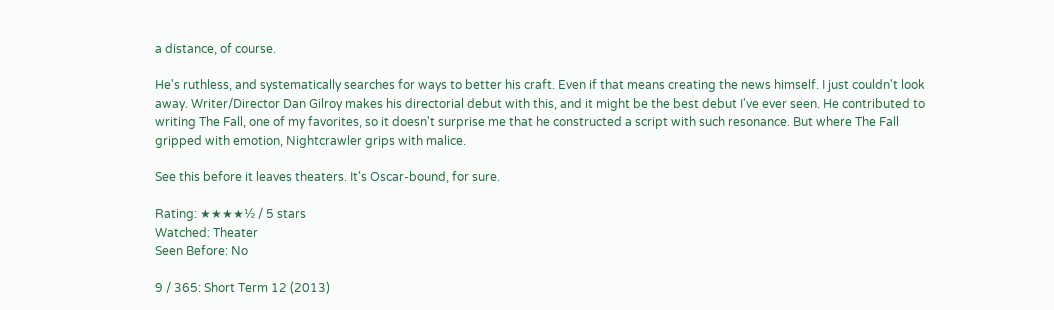a distance, of course.

He's ruthless, and systematically searches for ways to better his craft. Even if that means creating the news himself. I just couldn't look away. Writer/Director Dan Gilroy makes his directorial debut with this, and it might be the best debut I've ever seen. He contributed to writing The Fall, one of my favorites, so it doesn't surprise me that he constructed a script with such resonance. But where The Fall gripped with emotion, Nightcrawler grips with malice.

See this before it leaves theaters. It's Oscar-bound, for sure.

Rating: ★★★★½ / 5 stars
Watched: Theater
Seen Before: No

9 / 365: Short Term 12 (2013)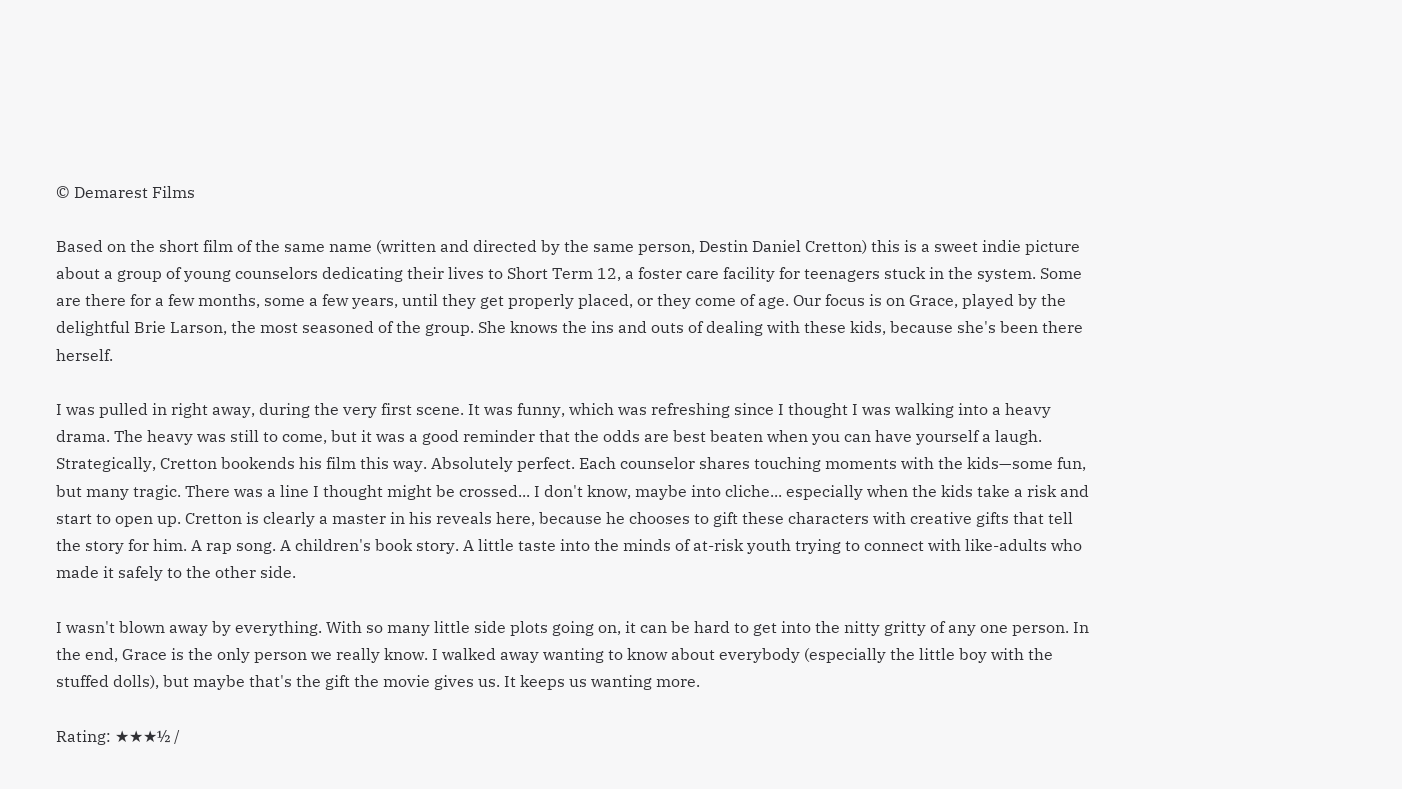© Demarest Films

Based on the short film of the same name (written and directed by the same person, Destin Daniel Cretton) this is a sweet indie picture about a group of young counselors dedicating their lives to Short Term 12, a foster care facility for teenagers stuck in the system. Some are there for a few months, some a few years, until they get properly placed, or they come of age. Our focus is on Grace, played by the delightful Brie Larson, the most seasoned of the group. She knows the ins and outs of dealing with these kids, because she's been there herself.

I was pulled in right away, during the very first scene. It was funny, which was refreshing since I thought I was walking into a heavy drama. The heavy was still to come, but it was a good reminder that the odds are best beaten when you can have yourself a laugh. Strategically, Cretton bookends his film this way. Absolutely perfect. Each counselor shares touching moments with the kids—some fun, but many tragic. There was a line I thought might be crossed... I don't know, maybe into cliche... especially when the kids take a risk and start to open up. Cretton is clearly a master in his reveals here, because he chooses to gift these characters with creative gifts that tell the story for him. A rap song. A children's book story. A little taste into the minds of at-risk youth trying to connect with like-adults who made it safely to the other side.

I wasn't blown away by everything. With so many little side plots going on, it can be hard to get into the nitty gritty of any one person. In the end, Grace is the only person we really know. I walked away wanting to know about everybody (especially the little boy with the stuffed dolls), but maybe that's the gift the movie gives us. It keeps us wanting more.

Rating: ★★★½ /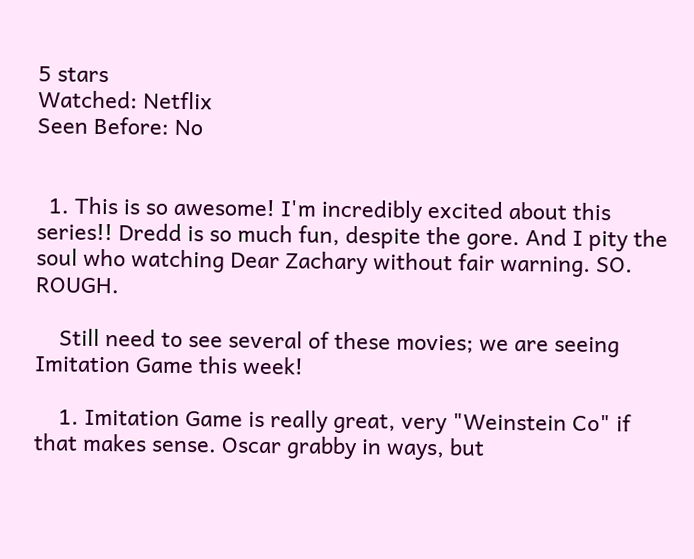5 stars
Watched: Netflix
Seen Before: No


  1. This is so awesome! I'm incredibly excited about this series!! Dredd is so much fun, despite the gore. And I pity the soul who watching Dear Zachary without fair warning. SO. ROUGH.

    Still need to see several of these movies; we are seeing Imitation Game this week!

    1. Imitation Game is really great, very "Weinstein Co" if that makes sense. Oscar grabby in ways, but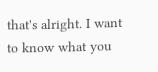that's alright. I want to know what you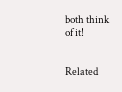both think of it!


Related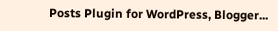Posts Plugin for WordPress, Blogger...